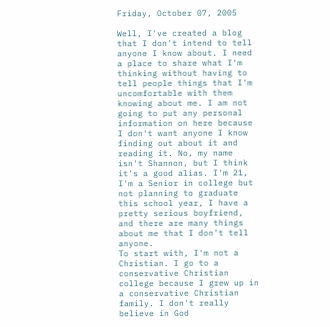Friday, October 07, 2005

Well, I've created a blog that I don't intend to tell anyone I know about. I need a place to share what I'm thinking without having to tell people things that I'm uncomfortable with them knowing about me. I am not going to put any personal information on here because I don't want anyone I know finding out about it and reading it. No, my name isn't Shannon, but I think it's a good alias. I'm 21, I'm a Senior in college but not planning to graduate this school year, I have a pretty serious boyfriend, and there are many things about me that I don't tell anyone.
To start with, I'm not a Christian. I go to a conservative Christian college because I grew up in a conservative Christian family. I don't really believe in God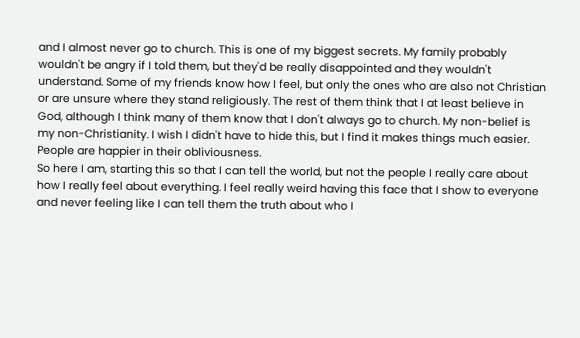and I almost never go to church. This is one of my biggest secrets. My family probably wouldn't be angry if I told them, but they'd be really disappointed and they wouldn't understand. Some of my friends know how I feel, but only the ones who are also not Christian or are unsure where they stand religiously. The rest of them think that I at least believe in God, although I think many of them know that I don't always go to church. My non-belief is my non-Christianity. I wish I didn't have to hide this, but I find it makes things much easier. People are happier in their obliviousness.
So here I am, starting this so that I can tell the world, but not the people I really care about how I really feel about everything. I feel really weird having this face that I show to everyone and never feeling like I can tell them the truth about who I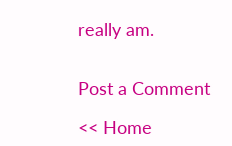really am.


Post a Comment

<< Home